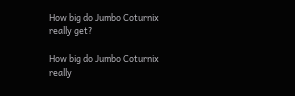How big do Jumbo Coturnix really get?

How big do Jumbo Coturnix really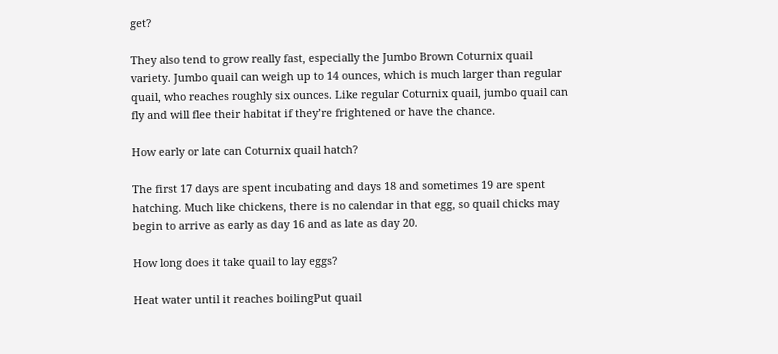get?

They also tend to grow really fast, especially the Jumbo Brown Coturnix quail variety. Jumbo quail can weigh up to 14 ounces, which is much larger than regular quail, who reaches roughly six ounces. Like regular Coturnix quail, jumbo quail can fly and will flee their habitat if they’re frightened or have the chance.

How early or late can Coturnix quail hatch?

The first 17 days are spent incubating and days 18 and sometimes 19 are spent hatching. Much like chickens, there is no calendar in that egg, so quail chicks may begin to arrive as early as day 16 and as late as day 20.

How long does it take quail to lay eggs?

Heat water until it reaches boilingPut quail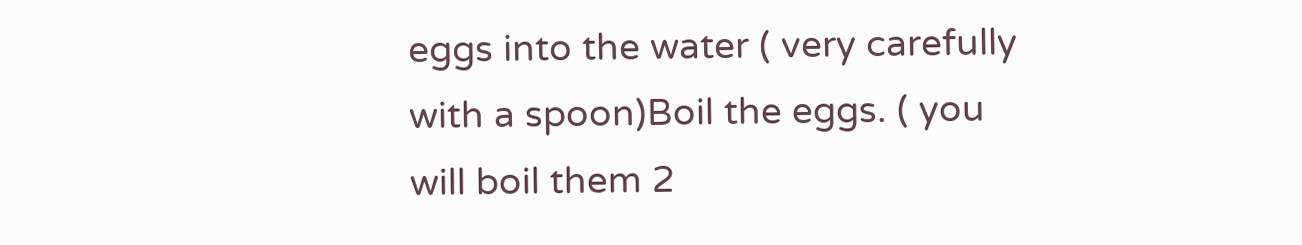eggs into the water ( very carefully with a spoon)Boil the eggs. ( you will boil them 2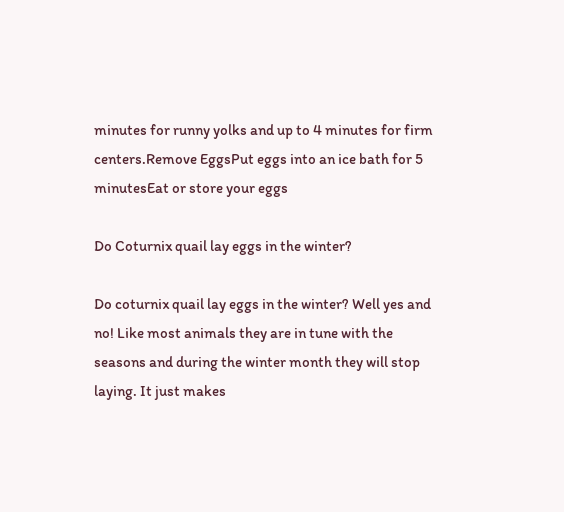minutes for runny yolks and up to 4 minutes for firm centers.Remove EggsPut eggs into an ice bath for 5 minutesEat or store your eggs

Do Coturnix quail lay eggs in the winter?

Do coturnix quail lay eggs in the winter? Well yes and no! Like most animals they are in tune with the seasons and during the winter month they will stop laying. It just makes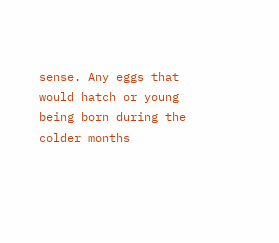sense. Any eggs that would hatch or young being born during the colder months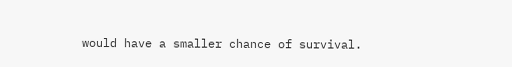would have a smaller chance of survival.